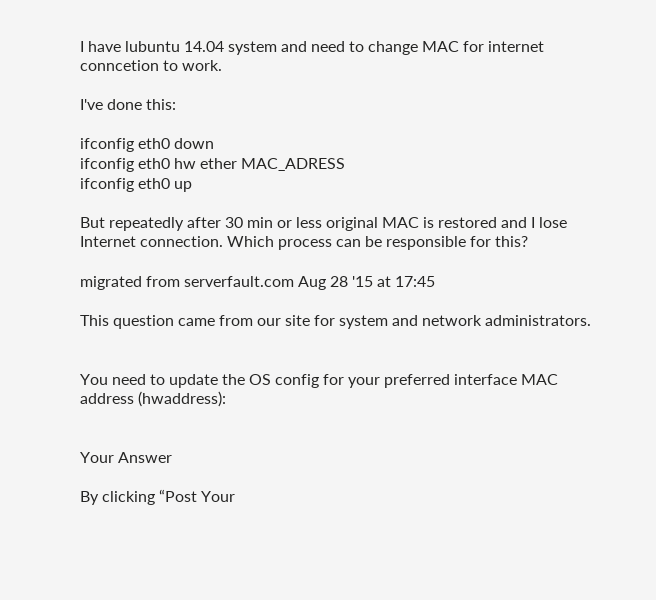I have lubuntu 14.04 system and need to change MAC for internet conncetion to work.

I've done this:

ifconfig eth0 down
ifconfig eth0 hw ether MAC_ADRESS
ifconfig eth0 up

But repeatedly after 30 min or less original MAC is restored and I lose Internet connection. Which process can be responsible for this?

migrated from serverfault.com Aug 28 '15 at 17:45

This question came from our site for system and network administrators.


You need to update the OS config for your preferred interface MAC address (hwaddress):


Your Answer

By clicking “Post Your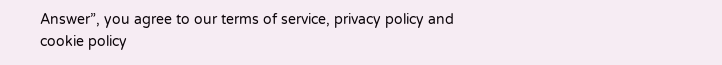Answer”, you agree to our terms of service, privacy policy and cookie policy